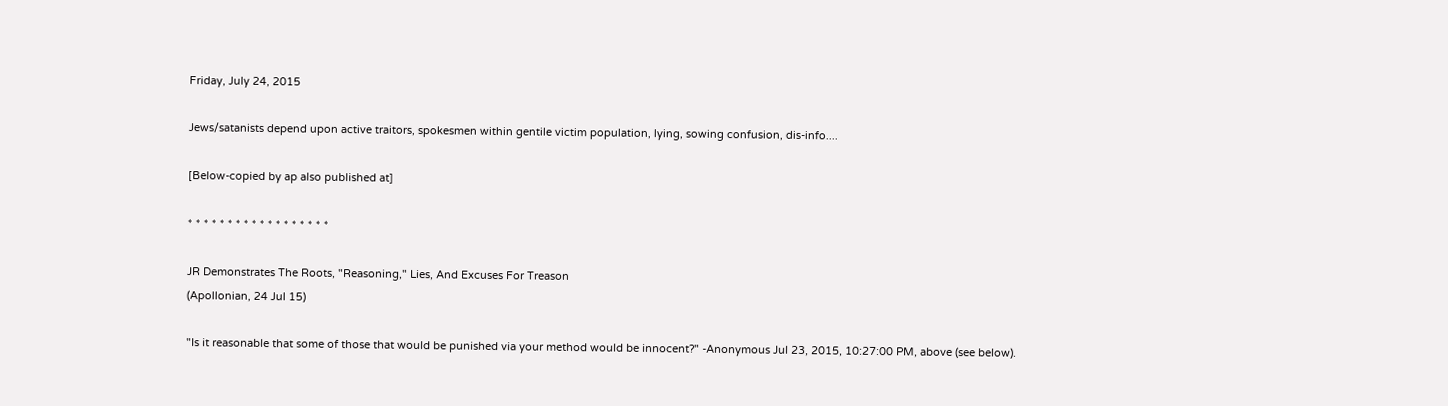Friday, July 24, 2015

Jews/satanists depend upon active traitors, spokesmen within gentile victim population, lying, sowing confusion, dis-info....

[Below-copied by ap also published at]

* * * * * * * * * * * * * * * * * *

JR Demonstrates The Roots, "Reasoning," Lies, And Excuses For Treason
(Apollonian, 24 Jul 15)

"Is it reasonable that some of those that would be punished via your method would be innocent?" -Anonymous Jul 23, 2015, 10:27:00 PM, above (see below).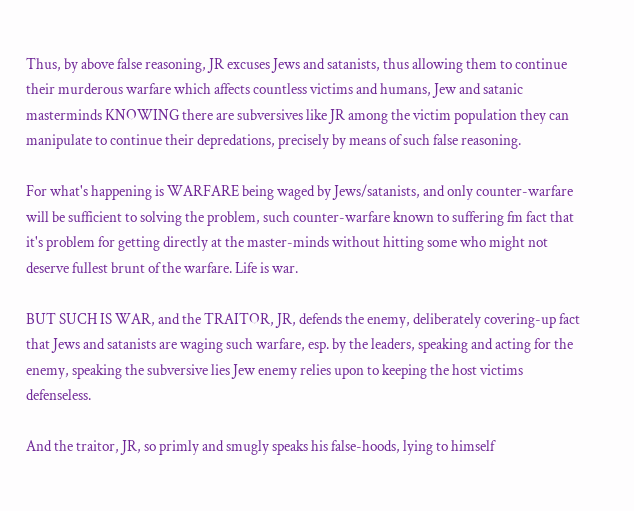Thus, by above false reasoning, JR excuses Jews and satanists, thus allowing them to continue their murderous warfare which affects countless victims and humans, Jew and satanic masterminds KNOWING there are subversives like JR among the victim population they can manipulate to continue their depredations, precisely by means of such false reasoning.

For what's happening is WARFARE being waged by Jews/satanists, and only counter-warfare will be sufficient to solving the problem, such counter-warfare known to suffering fm fact that it's problem for getting directly at the master-minds without hitting some who might not deserve fullest brunt of the warfare. Life is war.

BUT SUCH IS WAR, and the TRAITOR, JR, defends the enemy, deliberately covering-up fact that Jews and satanists are waging such warfare, esp. by the leaders, speaking and acting for the enemy, speaking the subversive lies Jew enemy relies upon to keeping the host victims defenseless.

And the traitor, JR, so primly and smugly speaks his false-hoods, lying to himself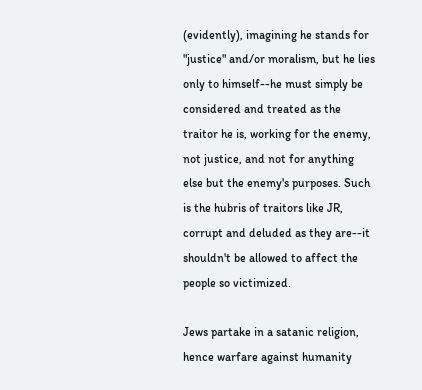(evidently), imagining he stands for "justice" and/or moralism, but he lies only to himself--he must simply be considered and treated as the traitor he is, working for the enemy, not justice, and not for anything else but the enemy's purposes. Such is the hubris of traitors like JR, corrupt and deluded as they are--it shouldn't be allowed to affect the people so victimized.

Jews partake in a satanic religion, hence warfare against humanity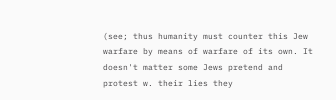(see; thus humanity must counter this Jew warfare by means of warfare of its own. It doesn't matter some Jews pretend and protest w. their lies they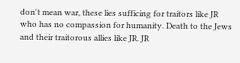don't mean war, these lies sufficing for traitors like JR who has no compassion for humanity. Death to the Jews and their traitorous allies like JR. JR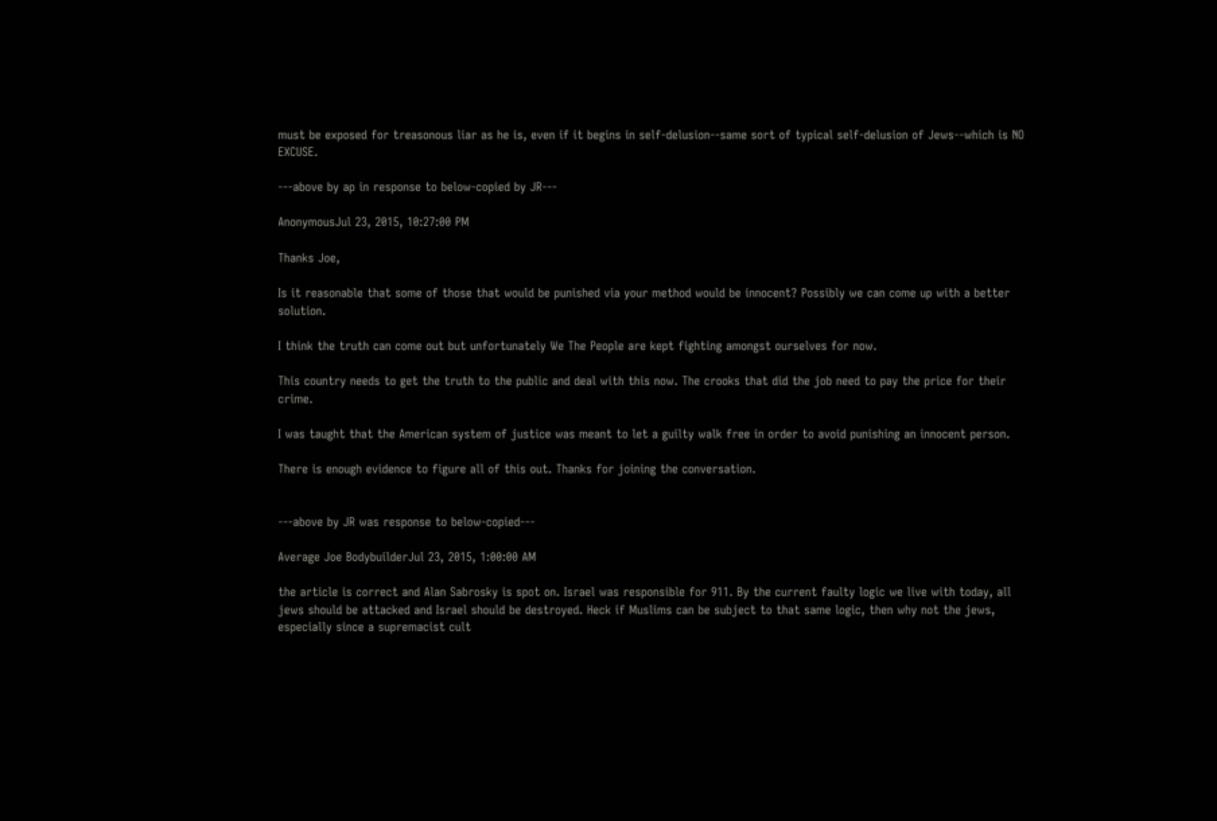must be exposed for treasonous liar as he is, even if it begins in self-delusion--same sort of typical self-delusion of Jews--which is NO EXCUSE.

---above by ap in response to below-copied by JR---

AnonymousJul 23, 2015, 10:27:00 PM

Thanks Joe,

Is it reasonable that some of those that would be punished via your method would be innocent? Possibly we can come up with a better solution.

I think the truth can come out but unfortunately We The People are kept fighting amongst ourselves for now.

This country needs to get the truth to the public and deal with this now. The crooks that did the job need to pay the price for their crime.

I was taught that the American system of justice was meant to let a guilty walk free in order to avoid punishing an innocent person.

There is enough evidence to figure all of this out. Thanks for joining the conversation.


---above by JR was response to below-copied---

Average Joe BodybuilderJul 23, 2015, 1:00:00 AM

the article is correct and Alan Sabrosky is spot on. Israel was responsible for 911. By the current faulty logic we live with today, all jews should be attacked and Israel should be destroyed. Heck if Muslims can be subject to that same logic, then why not the jews, especially since a supremacist cult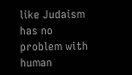like Judaism has no problem with human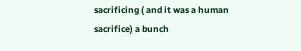sacrificing ( and it was a human sacrifice) a bunch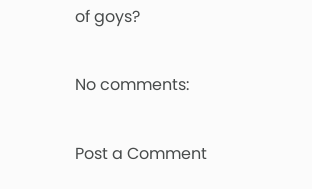of goys?

No comments:

Post a Comment